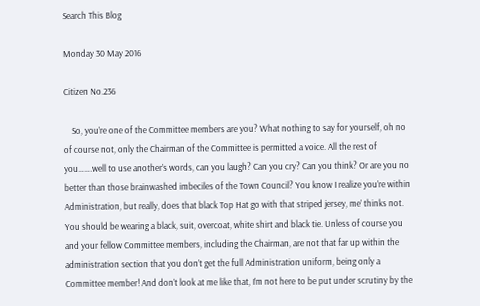Search This Blog

Monday 30 May 2016

Citizen No.236

    So, you’re one of the Committee members are you? What nothing to say for yourself, oh no of course not, only the Chairman of the Committee is permitted a voice. All the rest of you…….well to use another’s words, can you laugh? Can you cry? Can you think? Or are you no better than those brainwashed imbeciles of the Town Council? You know I realize you’re within Administration, but really, does that black Top Hat go with that striped jersey, me’ thinks not. You should be wearing a black, suit, overcoat, white shirt and black tie. Unless of course you and your fellow Committee members, including the Chairman, are not that far up within the administration section that you don’t get the full Administration uniform, being only a Committee member! And don’t look at me like that, I’m not here to be put under scrutiny by the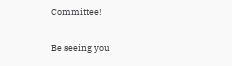Committee!

Be seeing you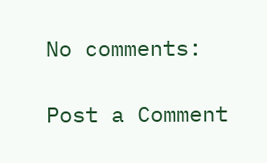No comments:

Post a Comment